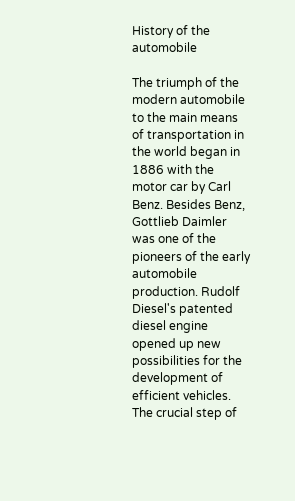History of the automobile

The triumph of the modern automobile to the main means of transportation in the world began in 1886 with the motor car by Carl Benz. Besides Benz, Gottlieb Daimler was one of the pioneers of the early automobile production. Rudolf Diesel's patented diesel engine opened up new possibilities for the development of efficient vehicles. The crucial step of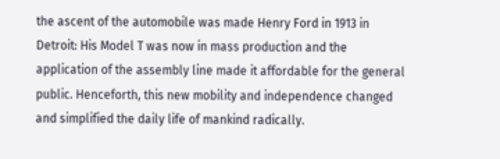the ascent of the automobile was made Henry Ford in 1913 in Detroit: His Model T was now in mass production and the application of the assembly line made it affordable for the general public. Henceforth, this new mobility and independence changed and simplified the daily life of mankind radically.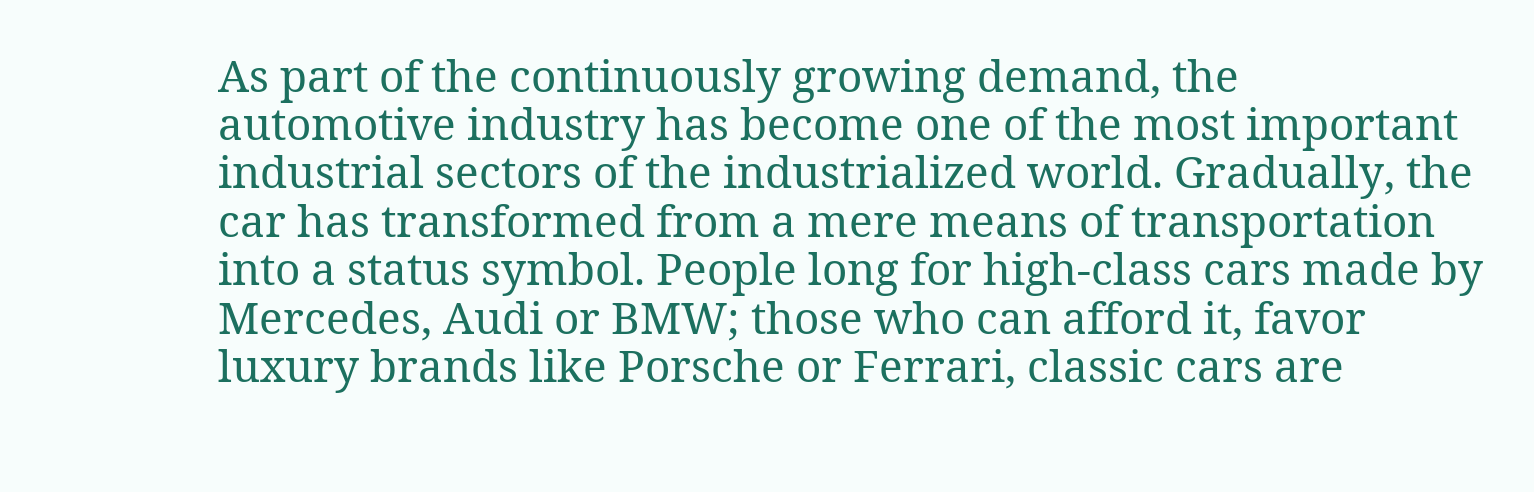As part of the continuously growing demand, the automotive industry has become one of the most important industrial sectors of the industrialized world. Gradually, the car has transformed from a mere means of transportation into a status symbol. People long for high-class cars made by Mercedes, Audi or BMW; those who can afford it, favor luxury brands like Porsche or Ferrari, classic cars are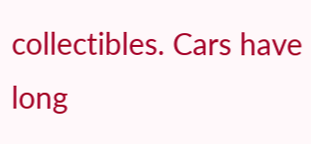collectibles. Cars have long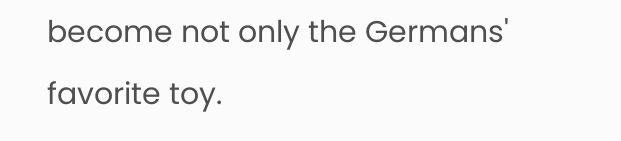become not only the Germans' favorite toy.